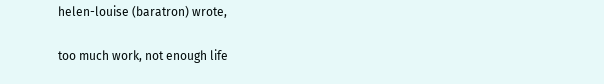helen-louise (baratron) wrote,

too much work, not enough life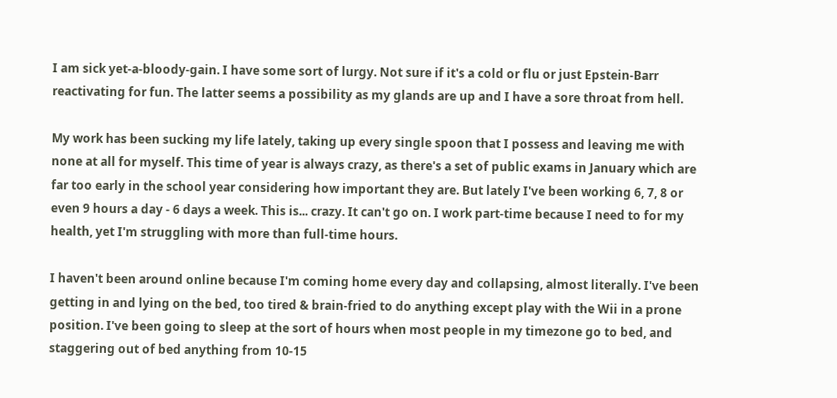I am sick yet-a-bloody-gain. I have some sort of lurgy. Not sure if it's a cold or flu or just Epstein-Barr reactivating for fun. The latter seems a possibility as my glands are up and I have a sore throat from hell.

My work has been sucking my life lately, taking up every single spoon that I possess and leaving me with none at all for myself. This time of year is always crazy, as there's a set of public exams in January which are far too early in the school year considering how important they are. But lately I've been working 6, 7, 8 or even 9 hours a day - 6 days a week. This is... crazy. It can't go on. I work part-time because I need to for my health, yet I'm struggling with more than full-time hours.

I haven't been around online because I'm coming home every day and collapsing, almost literally. I've been getting in and lying on the bed, too tired & brain-fried to do anything except play with the Wii in a prone position. I've been going to sleep at the sort of hours when most people in my timezone go to bed, and staggering out of bed anything from 10-15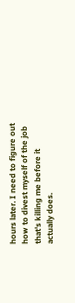hours later. I need to figure out how to divest myself of the job that's killing me before it actually does.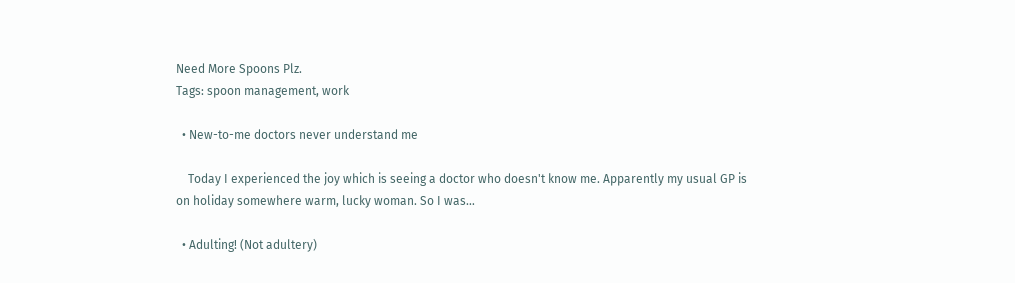Need More Spoons Plz.
Tags: spoon management, work

  • New-to-me doctors never understand me

    Today I experienced the joy which is seeing a doctor who doesn't know me. Apparently my usual GP is on holiday somewhere warm, lucky woman. So I was…

  • Adulting! (Not adultery)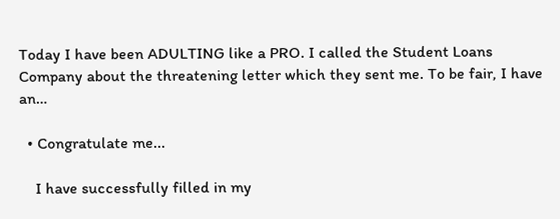Today I have been ADULTING like a PRO. I called the Student Loans Company about the threatening letter which they sent me. To be fair, I have an…

  • Congratulate me...

    I have successfully filled in my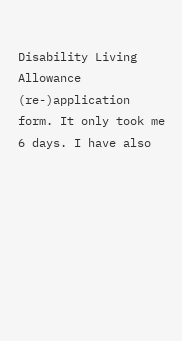Disability Living Allowance (re-)application form. It only took me 6 days. I have also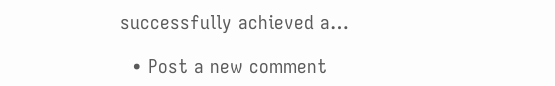successfully achieved a…

  • Post a new comment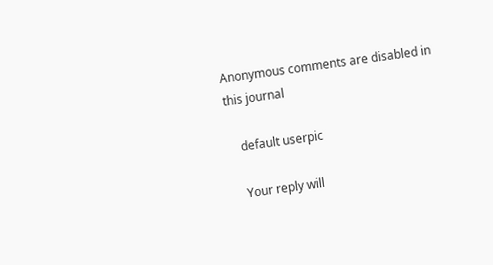Anonymous comments are disabled in this journal

    default userpic

    Your reply will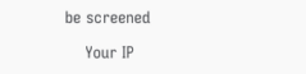be screened

    Your IP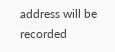address will be recorded